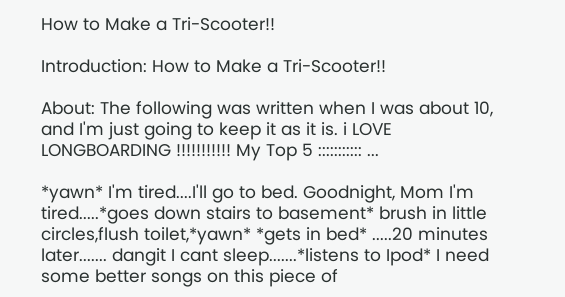How to Make a Tri-Scooter!!

Introduction: How to Make a Tri-Scooter!!

About: The following was written when I was about 10, and I'm just going to keep it as it is. i LOVE LONGBOARDING !!!!!!!!!!! My Top 5 ::::::::::: ...

*yawn* I'm tired....I'll go to bed. Goodnight, Mom I'm tired.....*goes down stairs to basement* brush in little circles,flush toilet,*yawn* *gets in bed* .....20 minutes later....... dangit I cant sleep.......*listens to Ipod* I need some better songs on this piece of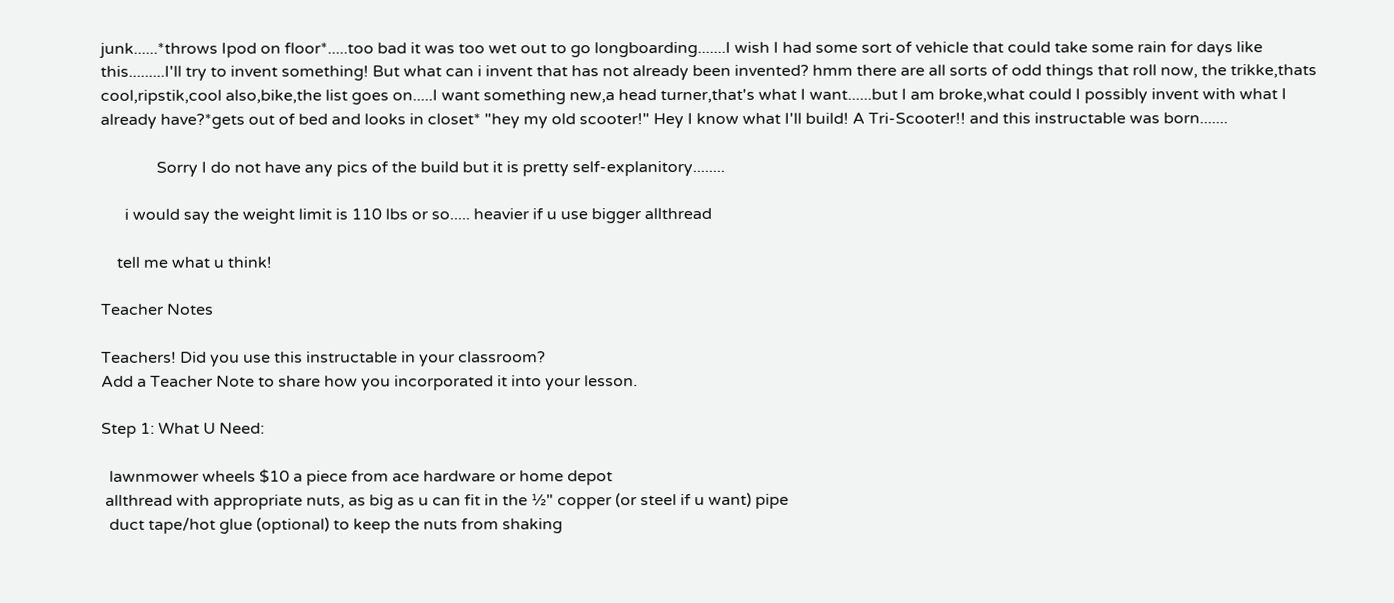junk......*throws Ipod on floor*.....too bad it was too wet out to go longboarding.......I wish I had some sort of vehicle that could take some rain for days like this.........I'll try to invent something! But what can i invent that has not already been invented? hmm there are all sorts of odd things that roll now, the trikke,thats cool,ripstik,cool also,bike,the list goes on.....I want something new,a head turner,that's what I want......but I am broke,what could I possibly invent with what I already have?*gets out of bed and looks in closet* "hey my old scooter!" Hey I know what I'll build! A Tri-Scooter!! and this instructable was born.......

              Sorry I do not have any pics of the build but it is pretty self-explanitory........

      i would say the weight limit is 110 lbs or so..... heavier if u use bigger allthread

    tell me what u think!

Teacher Notes

Teachers! Did you use this instructable in your classroom?
Add a Teacher Note to share how you incorporated it into your lesson.

Step 1: What U Need:

  lawnmower wheels $10 a piece from ace hardware or home depot
 allthread with appropriate nuts, as big as u can fit in the ½" copper (or steel if u want) pipe
  duct tape/hot glue (optional) to keep the nuts from shaking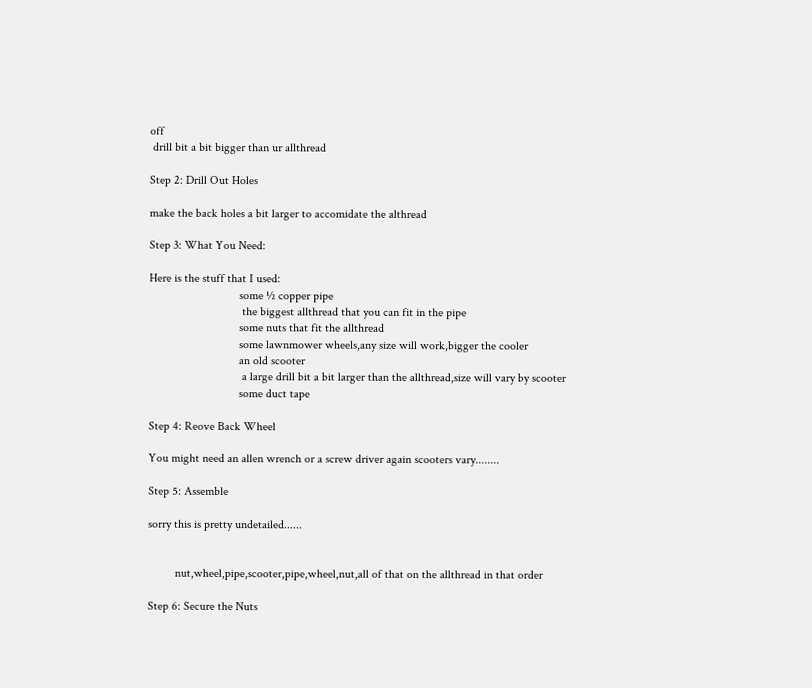off
 drill bit a bit bigger than ur allthread

Step 2: Drill Out Holes

make the back holes a bit larger to accomidate the althread

Step 3: What You Need:

Here is the stuff that I used:
                              some ½ copper pipe
                               the biggest allthread that you can fit in the pipe
                              some nuts that fit the allthread
                              some lawnmower wheels,any size will work,bigger the cooler
                              an old scooter
                               a large drill bit a bit larger than the allthread,size will vary by scooter
                              some duct tape

Step 4: Reove Back Wheel

You might need an allen wrench or a screw driver again scooters vary........

Step 5: Assemble

sorry this is pretty undetailed......


         nut,wheel,pipe,scooter,pipe,wheel,nut,all of that on the allthread in that order

Step 6: Secure the Nuts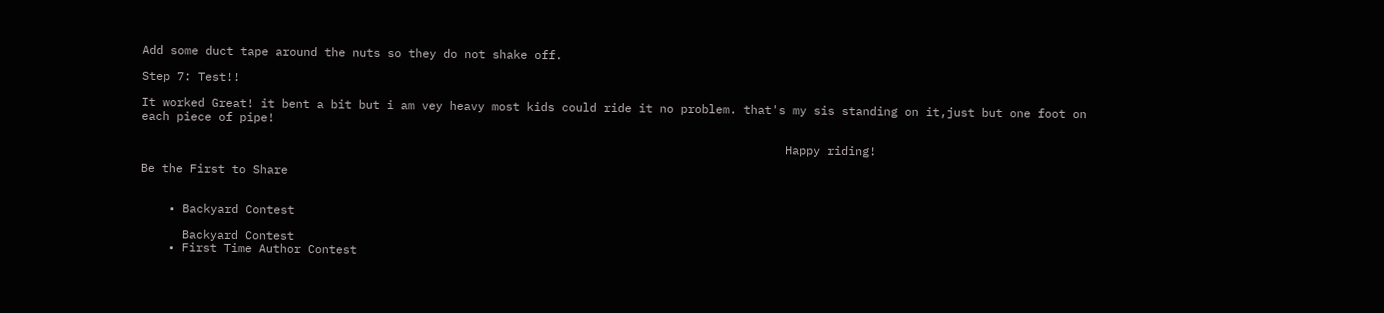Add some duct tape around the nuts so they do not shake off.

Step 7: Test!!

It worked Great! it bent a bit but i am vey heavy most kids could ride it no problem. that's my sis standing on it,just but one foot on each piece of pipe!

                                                                                            Happy riding!

Be the First to Share


    • Backyard Contest

      Backyard Contest
    • First Time Author Contest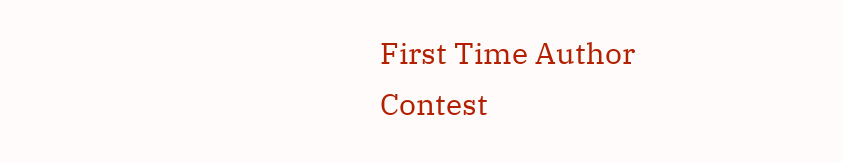First Time Author Contest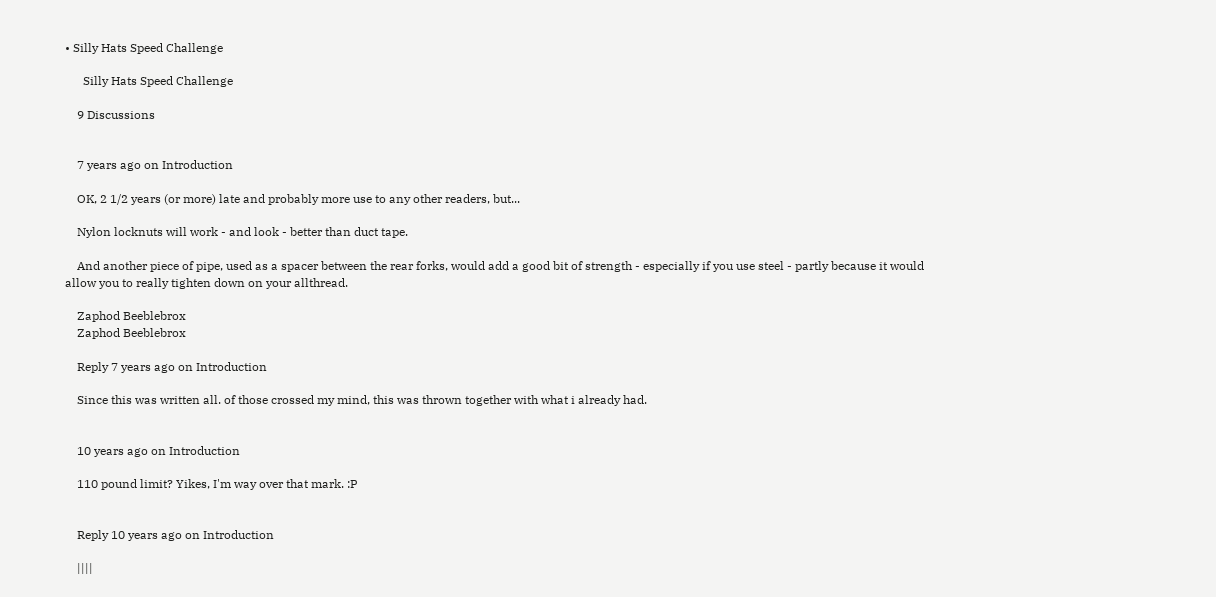• Silly Hats Speed Challenge

      Silly Hats Speed Challenge

    9 Discussions


    7 years ago on Introduction

    OK, 2 1/2 years (or more) late and probably more use to any other readers, but...

    Nylon locknuts will work - and look - better than duct tape.

    And another piece of pipe, used as a spacer between the rear forks, would add a good bit of strength - especially if you use steel - partly because it would allow you to really tighten down on your allthread.

    Zaphod Beeblebrox
    Zaphod Beeblebrox

    Reply 7 years ago on Introduction

    Since this was written all. of those crossed my mind, this was thrown together with what i already had.


    10 years ago on Introduction

    110 pound limit? Yikes, I'm way over that mark. :P


    Reply 10 years ago on Introduction

    ||||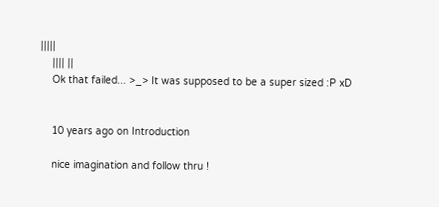|||||
    |||| ||
    Ok that failed... >_> It was supposed to be a super sized :P xD


    10 years ago on Introduction

    nice imagination and follow thru !